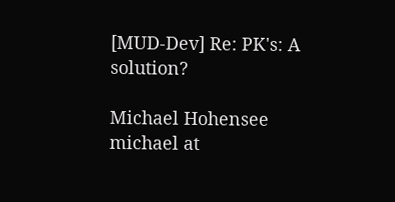[MUD-Dev] Re: PK's: A solution?

Michael Hohensee michael at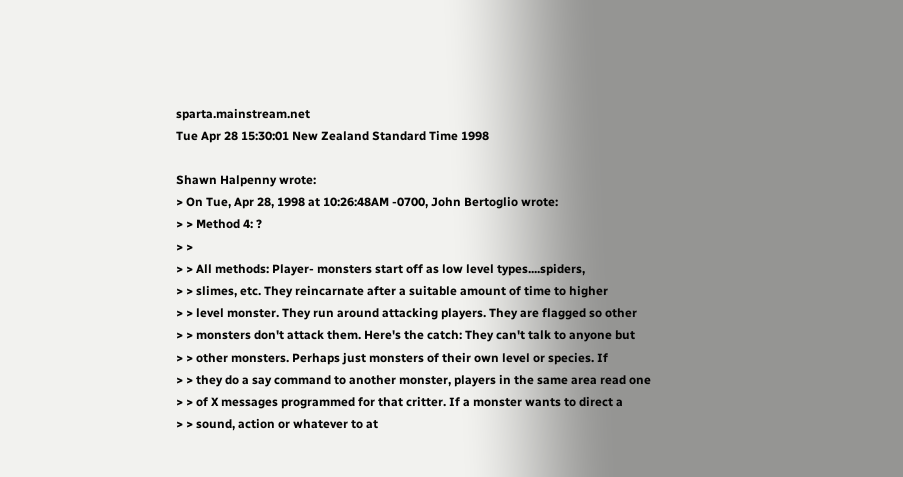sparta.mainstream.net
Tue Apr 28 15:30:01 New Zealand Standard Time 1998

Shawn Halpenny wrote:
> On Tue, Apr 28, 1998 at 10:26:48AM -0700, John Bertoglio wrote:
> > Method 4: ?
> >
> > All methods: Player- monsters start off as low level types....spiders,
> > slimes, etc. They reincarnate after a suitable amount of time to higher
> > level monster. They run around attacking players. They are flagged so other
> > monsters don't attack them. Here's the catch: They can't talk to anyone but
> > other monsters. Perhaps just monsters of their own level or species. If
> > they do a say command to another monster, players in the same area read one
> > of X messages programmed for that critter. If a monster wants to direct a
> > sound, action or whatever to at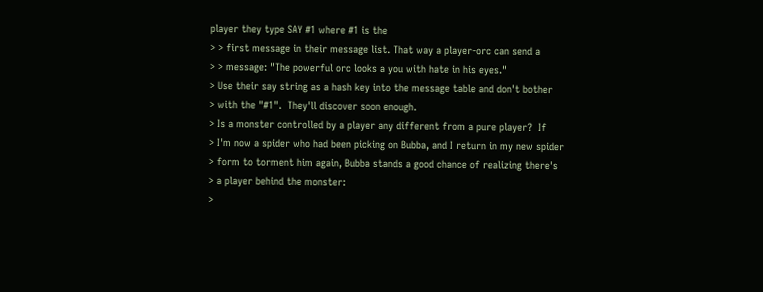player they type SAY #1 where #1 is the
> > first message in their message list. That way a player-orc can send a
> > message: "The powerful orc looks a you with hate in his eyes."
> Use their say string as a hash key into the message table and don't bother
> with the "#1".  They'll discover soon enough.
> Is a monster controlled by a player any different from a pure player?  If
> I'm now a spider who had been picking on Bubba, and I return in my new spider
> form to torment him again, Bubba stands a good chance of realizing there's
> a player behind the monster:
>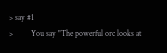> say #1
>         You say "The powerful orc looks at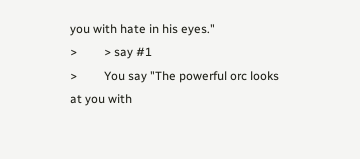you with hate in his eyes."
>         > say #1
>         You say "The powerful orc looks at you with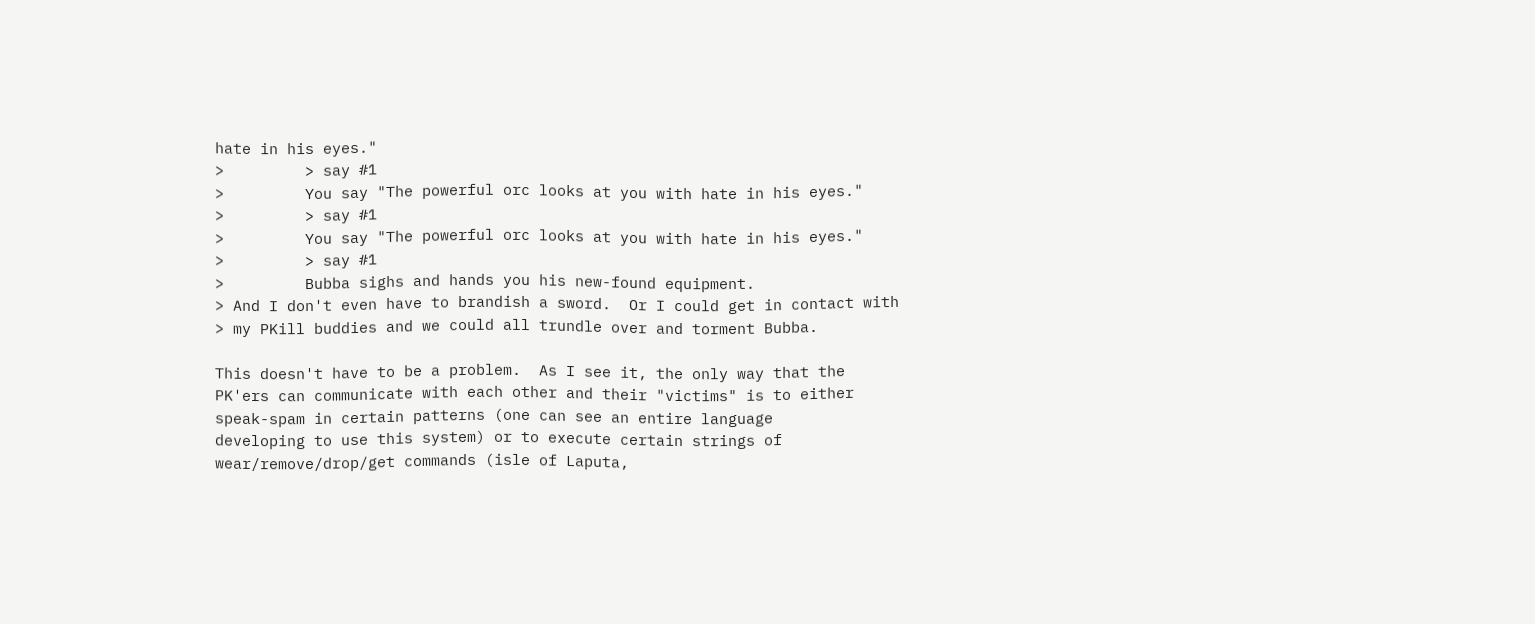hate in his eyes."
>         > say #1
>         You say "The powerful orc looks at you with hate in his eyes."
>         > say #1
>         You say "The powerful orc looks at you with hate in his eyes."
>         > say #1
>         Bubba sighs and hands you his new-found equipment.
> And I don't even have to brandish a sword.  Or I could get in contact with
> my PKill buddies and we could all trundle over and torment Bubba.

This doesn't have to be a problem.  As I see it, the only way that the
PK'ers can communicate with each other and their "victims" is to either
speak-spam in certain patterns (one can see an entire language
developing to use this system) or to execute certain strings of
wear/remove/drop/get commands (isle of Laputa,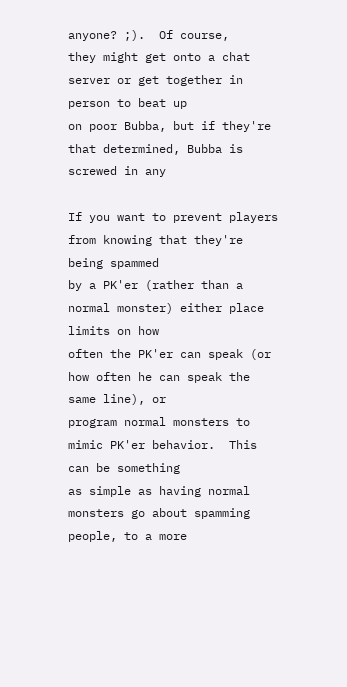anyone? ;).  Of course,
they might get onto a chat server or get together in person to beat up
on poor Bubba, but if they're that determined, Bubba is screwed in any

If you want to prevent players from knowing that they're being spammed
by a PK'er (rather than a normal monster) either place limits on how
often the PK'er can speak (or how often he can speak the same line), or
program normal monsters to mimic PK'er behavior.  This can be something
as simple as having normal monsters go about spamming people, to a more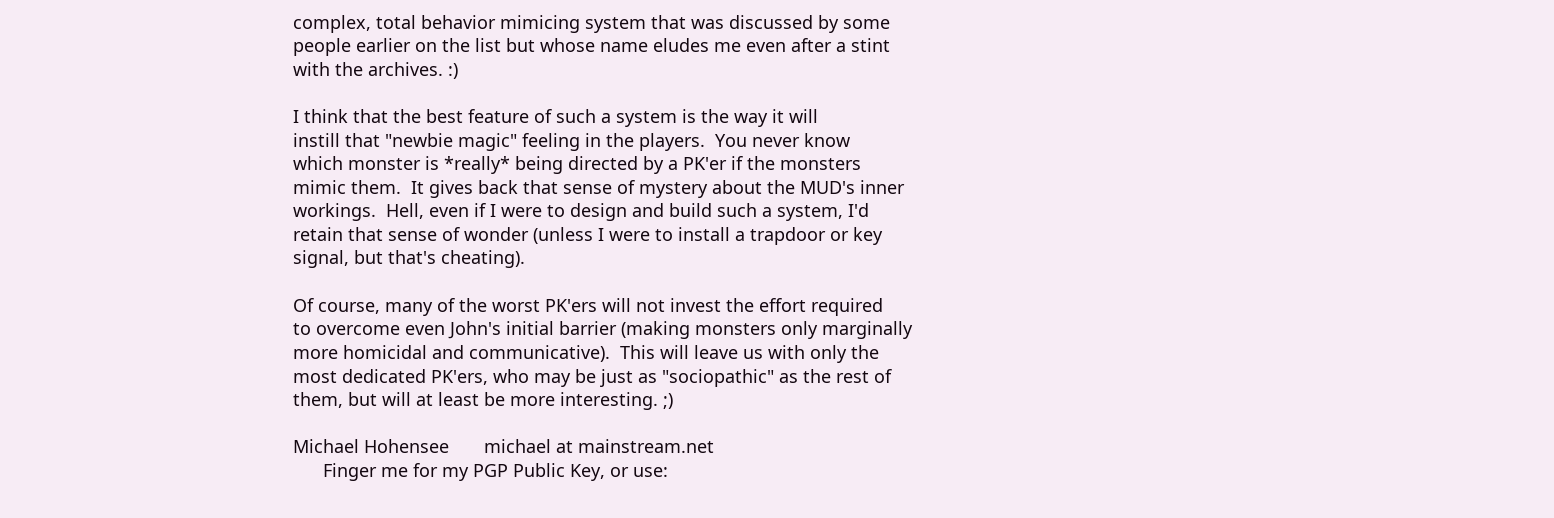complex, total behavior mimicing system that was discussed by some
people earlier on the list but whose name eludes me even after a stint
with the archives. :)

I think that the best feature of such a system is the way it will
instill that "newbie magic" feeling in the players.  You never know
which monster is *really* being directed by a PK'er if the monsters
mimic them.  It gives back that sense of mystery about the MUD's inner
workings.  Hell, even if I were to design and build such a system, I'd
retain that sense of wonder (unless I were to install a trapdoor or key
signal, but that's cheating).

Of course, many of the worst PK'ers will not invest the effort required
to overcome even John's initial barrier (making monsters only marginally
more homicidal and communicative).  This will leave us with only the
most dedicated PK'ers, who may be just as "sociopathic" as the rest of
them, but will at least be more interesting. ;)

Michael Hohensee       michael at mainstream.net
      Finger me for my PGP Public Key, or use: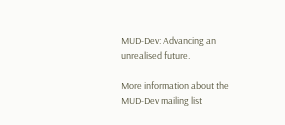MUD-Dev: Advancing an unrealised future.

More information about the MUD-Dev mailing list